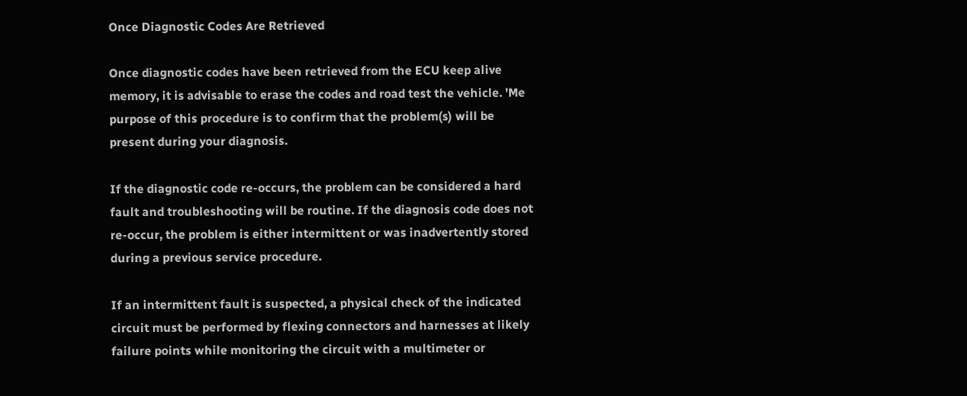Once Diagnostic Codes Are Retrieved

Once diagnostic codes have been retrieved from the ECU keep alive memory, it is advisable to erase the codes and road test the vehicle. 'Me purpose of this procedure is to confirm that the problem(s) will be present during your diagnosis.

If the diagnostic code re-occurs, the problem can be considered a hard fault and troubleshooting will be routine. If the diagnosis code does not re-occur, the problem is either intermittent or was inadvertently stored during a previous service procedure.

If an intermittent fault is suspected, a physical check of the indicated circuit must be performed by flexing connectors and harnesses at likely failure points while monitoring the circuit with a multimeter or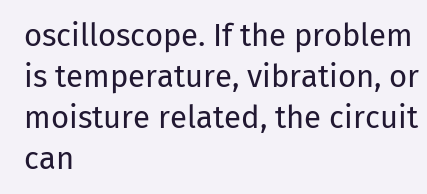oscilloscope. If the problem is temperature, vibration, or moisture related, the circuit can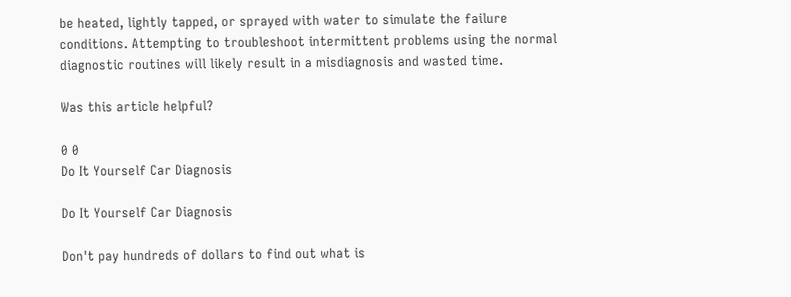be heated, lightly tapped, or sprayed with water to simulate the failure conditions. Attempting to troubleshoot intermittent problems using the normal diagnostic routines will likely result in a misdiagnosis and wasted time.

Was this article helpful?

0 0
Do It Yourself Car Diagnosis

Do It Yourself Car Diagnosis

Don't pay hundreds of dollars to find out what is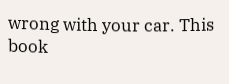wrong with your car. This book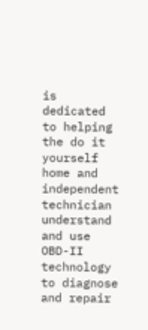is dedicated to helping the do it yourself home and independent technician understand and use OBD-II technology to diagnose and repair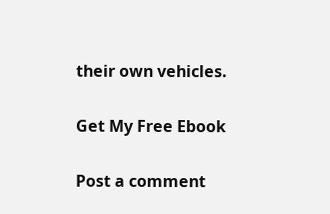their own vehicles.

Get My Free Ebook

Post a comment